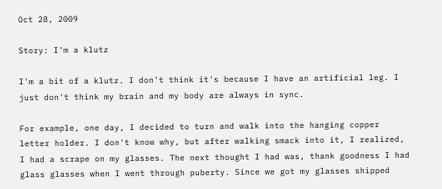Oct 28, 2009

Story: I'm a klutz

I'm a bit of a klutz. I don't think it's because I have an artificial leg. I just don't think my brain and my body are always in sync.

For example, one day, I decided to turn and walk into the hanging copper letter holder. I don't know why, but after walking smack into it, I realized, I had a scrape on my glasses. The next thought I had was, thank goodness I had glass glasses when I went through puberty. Since we got my glasses shipped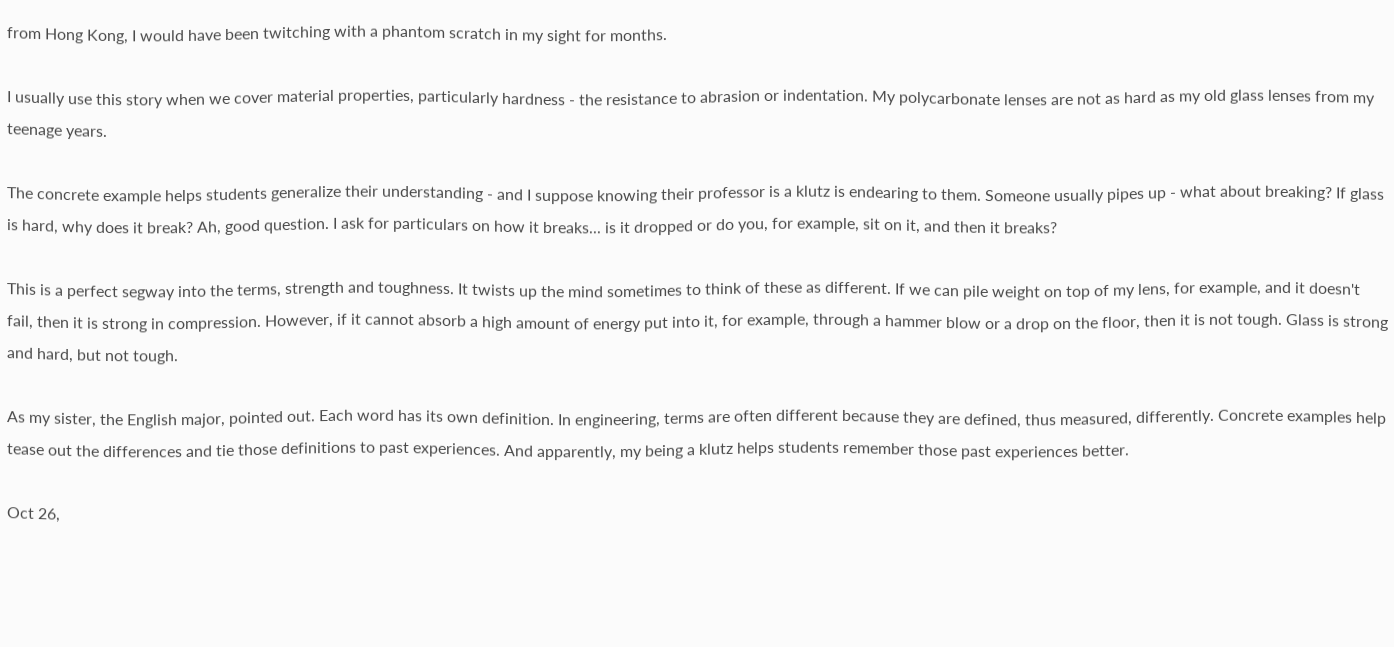from Hong Kong, I would have been twitching with a phantom scratch in my sight for months.

I usually use this story when we cover material properties, particularly hardness - the resistance to abrasion or indentation. My polycarbonate lenses are not as hard as my old glass lenses from my teenage years.

The concrete example helps students generalize their understanding - and I suppose knowing their professor is a klutz is endearing to them. Someone usually pipes up - what about breaking? If glass is hard, why does it break? Ah, good question. I ask for particulars on how it breaks... is it dropped or do you, for example, sit on it, and then it breaks?

This is a perfect segway into the terms, strength and toughness. It twists up the mind sometimes to think of these as different. If we can pile weight on top of my lens, for example, and it doesn't fail, then it is strong in compression. However, if it cannot absorb a high amount of energy put into it, for example, through a hammer blow or a drop on the floor, then it is not tough. Glass is strong and hard, but not tough.

As my sister, the English major, pointed out. Each word has its own definition. In engineering, terms are often different because they are defined, thus measured, differently. Concrete examples help tease out the differences and tie those definitions to past experiences. And apparently, my being a klutz helps students remember those past experiences better.

Oct 26,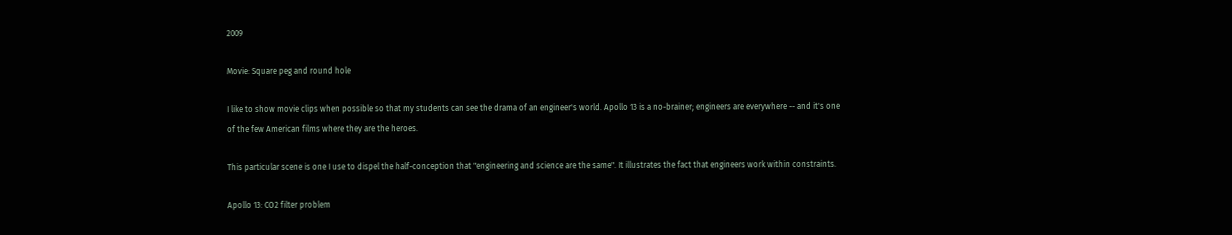2009

Movie: Square peg and round hole

I like to show movie clips when possible so that my students can see the drama of an engineer's world. Apollo 13 is a no-brainer; engineers are everywhere -- and it's one of the few American films where they are the heroes.

This particular scene is one I use to dispel the half-conception that "engineering and science are the same". It illustrates the fact that engineers work within constraints.

Apollo 13: CO2 filter problem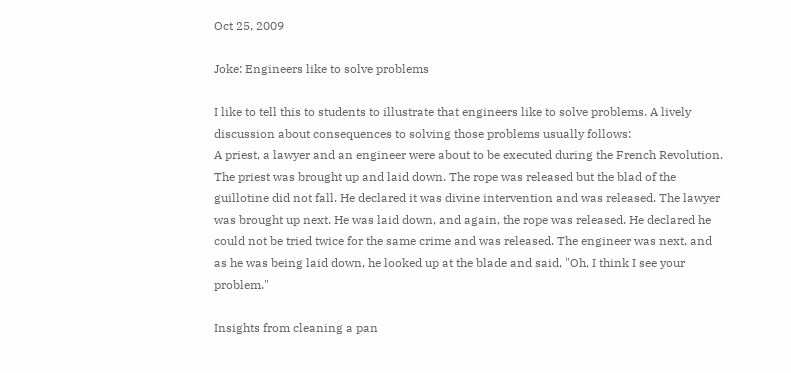Oct 25, 2009

Joke: Engineers like to solve problems

I like to tell this to students to illustrate that engineers like to solve problems. A lively discussion about consequences to solving those problems usually follows:
A priest, a lawyer and an engineer were about to be executed during the French Revolution. The priest was brought up and laid down. The rope was released but the blad of the guillotine did not fall. He declared it was divine intervention and was released. The lawyer was brought up next. He was laid down, and again, the rope was released. He declared he could not be tried twice for the same crime and was released. The engineer was next, and as he was being laid down, he looked up at the blade and said, "Oh, I think I see your problem."

Insights from cleaning a pan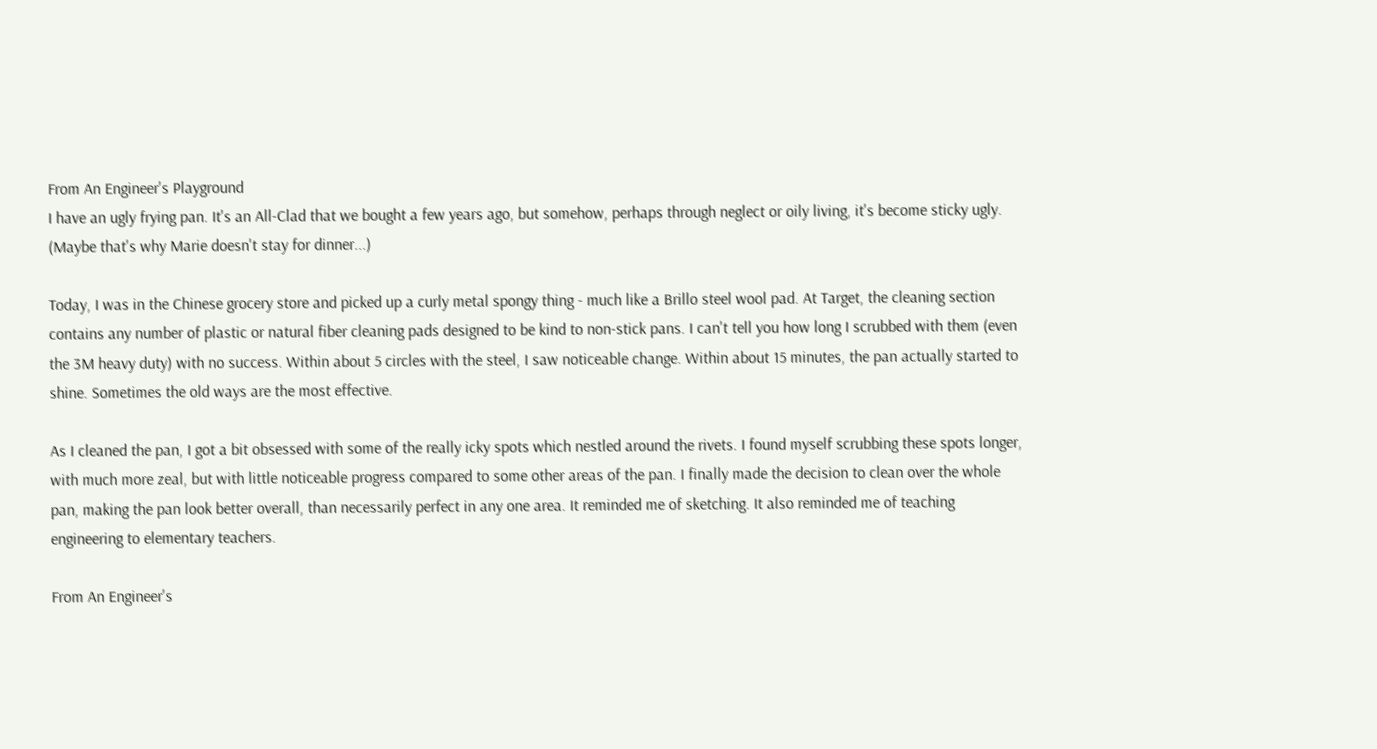From An Engineer's Playground
I have an ugly frying pan. It's an All-Clad that we bought a few years ago, but somehow, perhaps through neglect or oily living, it's become sticky ugly. (Maybe that's why Marie doesn't stay for dinner...)

Today, I was in the Chinese grocery store and picked up a curly metal spongy thing - much like a Brillo steel wool pad. At Target, the cleaning section contains any number of plastic or natural fiber cleaning pads designed to be kind to non-stick pans. I can't tell you how long I scrubbed with them (even the 3M heavy duty) with no success. Within about 5 circles with the steel, I saw noticeable change. Within about 15 minutes, the pan actually started to shine. Sometimes the old ways are the most effective.

As I cleaned the pan, I got a bit obsessed with some of the really icky spots which nestled around the rivets. I found myself scrubbing these spots longer, with much more zeal, but with little noticeable progress compared to some other areas of the pan. I finally made the decision to clean over the whole pan, making the pan look better overall, than necessarily perfect in any one area. It reminded me of sketching. It also reminded me of teaching engineering to elementary teachers.

From An Engineer's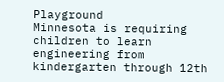Playground
Minnesota is requiring children to learn engineering from kindergarten through 12th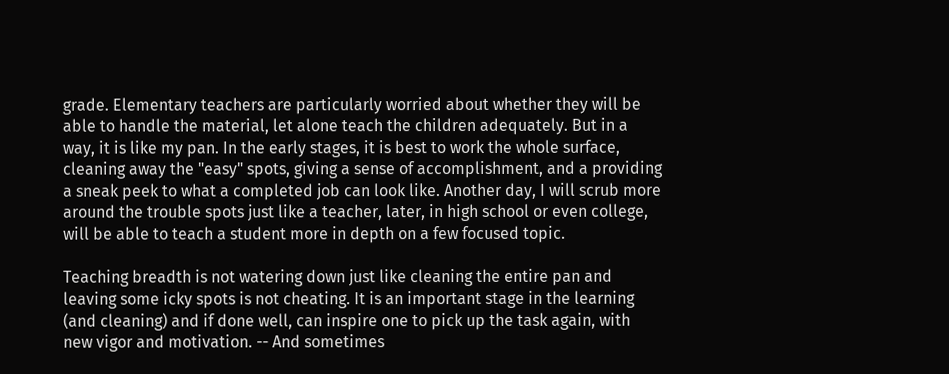grade. Elementary teachers are particularly worried about whether they will be able to handle the material, let alone teach the children adequately. But in a way, it is like my pan. In the early stages, it is best to work the whole surface, cleaning away the "easy" spots, giving a sense of accomplishment, and a providing a sneak peek to what a completed job can look like. Another day, I will scrub more around the trouble spots just like a teacher, later, in high school or even college, will be able to teach a student more in depth on a few focused topic.

Teaching breadth is not watering down just like cleaning the entire pan and leaving some icky spots is not cheating. It is an important stage in the learning (and cleaning) and if done well, can inspire one to pick up the task again, with new vigor and motivation. -- And sometimes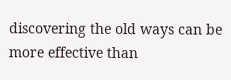discovering the old ways can be more effective than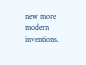new more modern inventions.